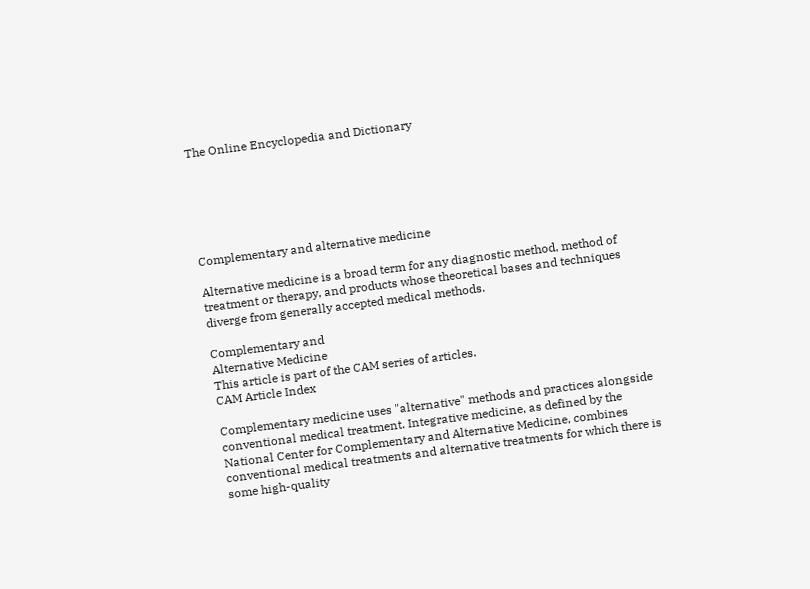The Online Encyclopedia and Dictionary






Complementary and alternative medicine

Alternative medicine is a broad term for any diagnostic method, method of treatment or therapy, and products whose theoretical bases and techniques diverge from generally accepted medical methods.

Complementary and
Alternative Medicine
This article is part of the CAM series of articles.
CAM Article Index

Complementary medicine uses "alternative" methods and practices alongside conventional medical treatment. Integrative medicine, as defined by the National Center for Complementary and Alternative Medicine, combines conventional medical treatments and alternative treatments for which there is some high-quality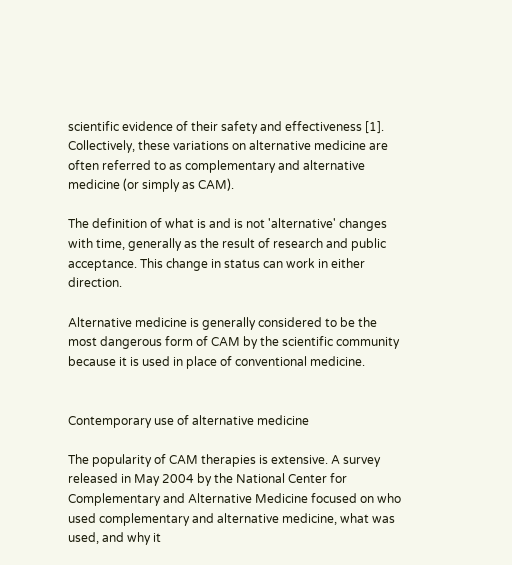scientific evidence of their safety and effectiveness [1]. Collectively, these variations on alternative medicine are often referred to as complementary and alternative medicine (or simply as CAM).

The definition of what is and is not 'alternative' changes with time, generally as the result of research and public acceptance. This change in status can work in either direction.

Alternative medicine is generally considered to be the most dangerous form of CAM by the scientific community because it is used in place of conventional medicine.


Contemporary use of alternative medicine

The popularity of CAM therapies is extensive. A survey released in May 2004 by the National Center for Complementary and Alternative Medicine focused on who used complementary and alternative medicine, what was used, and why it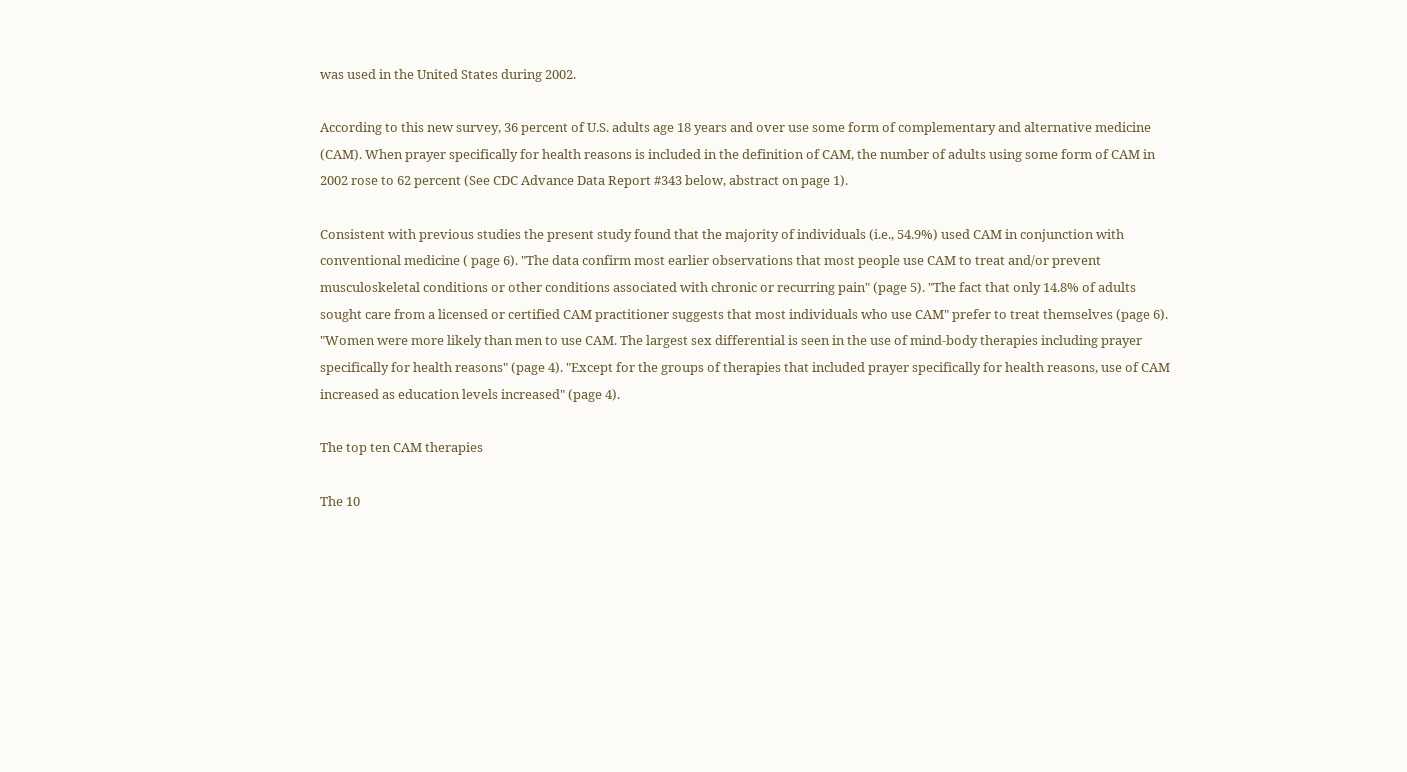was used in the United States during 2002.

According to this new survey, 36 percent of U.S. adults age 18 years and over use some form of complementary and alternative medicine (CAM). When prayer specifically for health reasons is included in the definition of CAM, the number of adults using some form of CAM in 2002 rose to 62 percent (See CDC Advance Data Report #343 below, abstract on page 1).

Consistent with previous studies the present study found that the majority of individuals (i.e., 54.9%) used CAM in conjunction with conventional medicine ( page 6). "The data confirm most earlier observations that most people use CAM to treat and/or prevent musculoskeletal conditions or other conditions associated with chronic or recurring pain" (page 5). "The fact that only 14.8% of adults sought care from a licensed or certified CAM practitioner suggests that most individuals who use CAM" prefer to treat themselves (page 6). "Women were more likely than men to use CAM. The largest sex differential is seen in the use of mind-body therapies including prayer specifically for health reasons" (page 4). "Except for the groups of therapies that included prayer specifically for health reasons, use of CAM increased as education levels increased" (page 4).

The top ten CAM therapies

The 10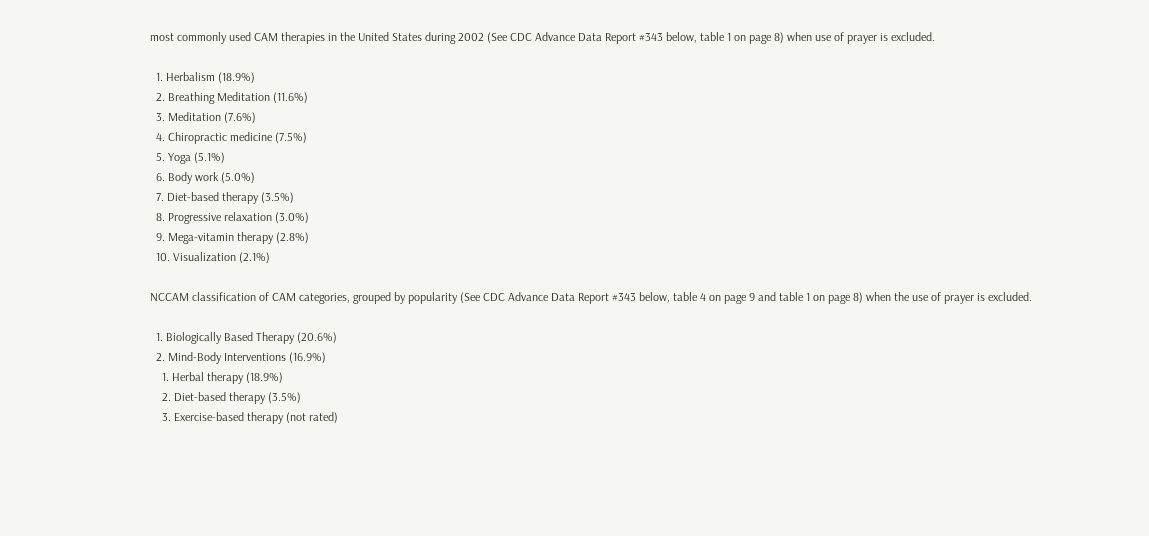most commonly used CAM therapies in the United States during 2002 (See CDC Advance Data Report #343 below, table 1 on page 8) when use of prayer is excluded.

  1. Herbalism (18.9%)
  2. Breathing Meditation (11.6%)
  3. Meditation (7.6%)
  4. Chiropractic medicine (7.5%)
  5. Yoga (5.1%)
  6. Body work (5.0%)
  7. Diet-based therapy (3.5%)
  8. Progressive relaxation (3.0%)
  9. Mega-vitamin therapy (2.8%)
  10. Visualization (2.1%)

NCCAM classification of CAM categories, grouped by popularity (See CDC Advance Data Report #343 below, table 4 on page 9 and table 1 on page 8) when the use of prayer is excluded.

  1. Biologically Based Therapy (20.6%)
  2. Mind-Body Interventions (16.9%)
    1. Herbal therapy (18.9%)
    2. Diet-based therapy (3.5%)
    3. Exercise-based therapy (not rated)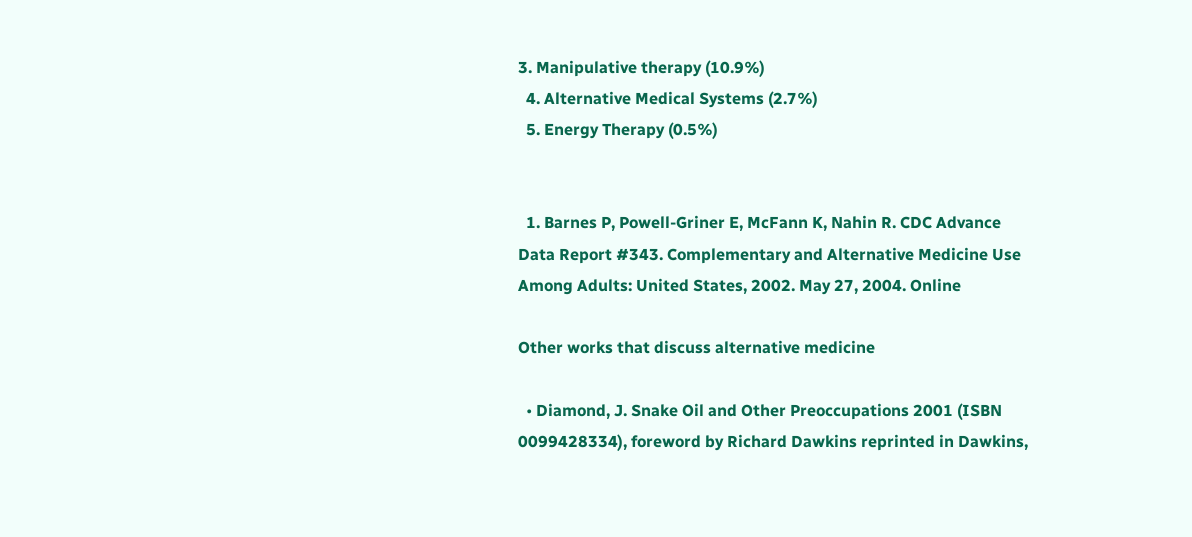3. Manipulative therapy (10.9%)
  4. Alternative Medical Systems (2.7%)
  5. Energy Therapy (0.5%)


  1. Barnes P, Powell-Griner E, McFann K, Nahin R. CDC Advance Data Report #343. Complementary and Alternative Medicine Use Among Adults: United States, 2002. May 27, 2004. Online

Other works that discuss alternative medicine

  • Diamond, J. Snake Oil and Other Preoccupations 2001 (ISBN 0099428334), foreword by Richard Dawkins reprinted in Dawkins,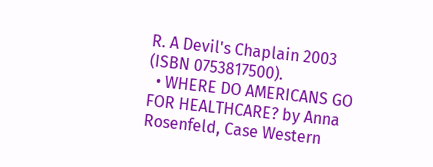R. A Devil's Chaplain 2003 (ISBN 0753817500).
  • WHERE DO AMERICANS GO FOR HEALTHCARE? by Anna Rosenfeld, Case Western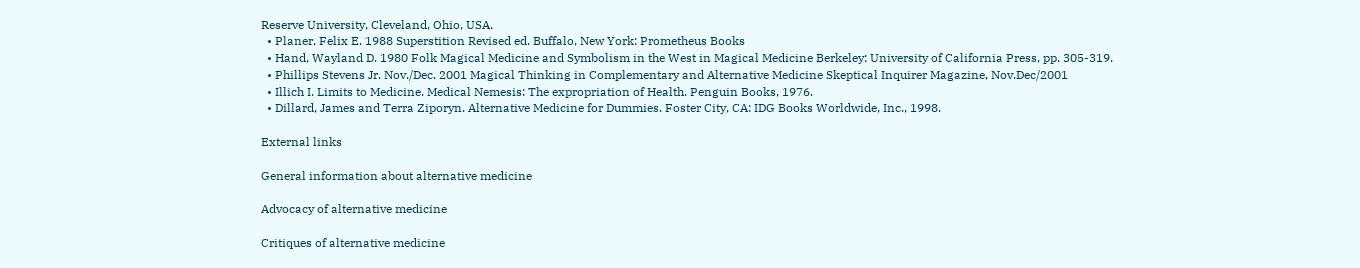Reserve University, Cleveland, Ohio, USA.
  • Planer, Felix E. 1988 Superstition Revised ed. Buffalo, New York: Prometheus Books
  • Hand, Wayland D. 1980 Folk Magical Medicine and Symbolism in the West in Magical Medicine Berkeley: University of California Press, pp. 305-319.
  • Phillips Stevens Jr. Nov./Dec. 2001 Magical Thinking in Complementary and Alternative Medicine Skeptical Inquirer Magazine, Nov.Dec/2001
  • Illich I. Limits to Medicine. Medical Nemesis: The expropriation of Health. Penguin Books, 1976.
  • Dillard, James and Terra Ziporyn. Alternative Medicine for Dummies. Foster City, CA: IDG Books Worldwide, Inc., 1998.

External links

General information about alternative medicine

Advocacy of alternative medicine

Critiques of alternative medicine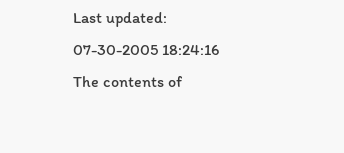Last updated: 07-30-2005 18:24:16
The contents of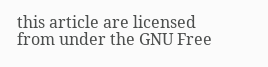this article are licensed from under the GNU Free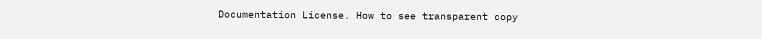Documentation License. How to see transparent copy